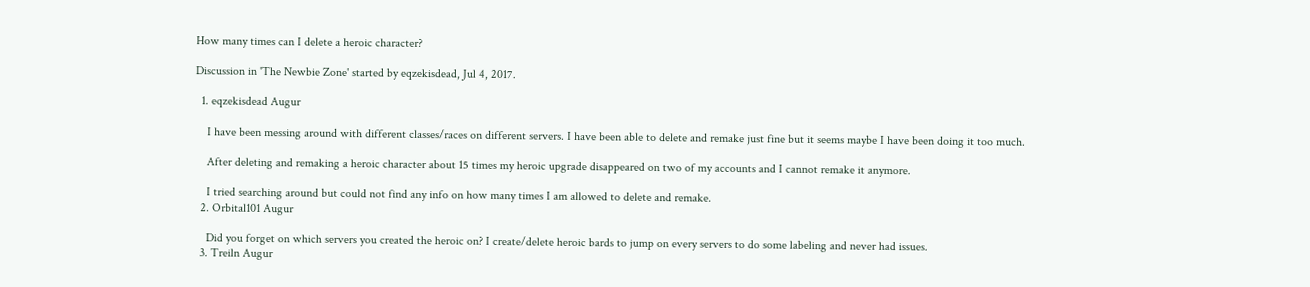How many times can I delete a heroic character?

Discussion in 'The Newbie Zone' started by eqzekisdead, Jul 4, 2017.

  1. eqzekisdead Augur

    I have been messing around with different classes/races on different servers. I have been able to delete and remake just fine but it seems maybe I have been doing it too much.

    After deleting and remaking a heroic character about 15 times my heroic upgrade disappeared on two of my accounts and I cannot remake it anymore.

    I tried searching around but could not find any info on how many times I am allowed to delete and remake.
  2. Orbital101 Augur

    Did you forget on which servers you created the heroic on? I create/delete heroic bards to jump on every servers to do some labeling and never had issues.
  3. Treiln Augur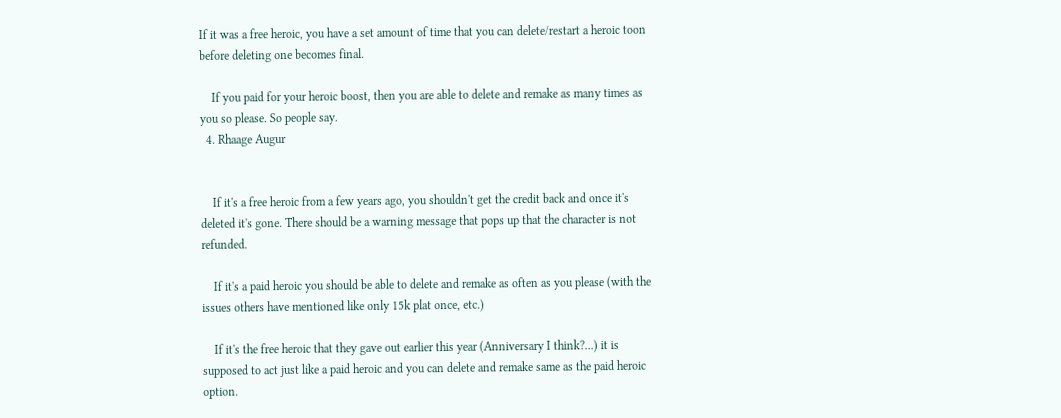If it was a free heroic, you have a set amount of time that you can delete/restart a heroic toon before deleting one becomes final.

    If you paid for your heroic boost, then you are able to delete and remake as many times as you so please. So people say.
  4. Rhaage Augur


    If it's a free heroic from a few years ago, you shouldn't get the credit back and once it's deleted it's gone. There should be a warning message that pops up that the character is not refunded.

    If it's a paid heroic you should be able to delete and remake as often as you please (with the issues others have mentioned like only 15k plat once, etc.)

    If it's the free heroic that they gave out earlier this year (Anniversary I think?...) it is supposed to act just like a paid heroic and you can delete and remake same as the paid heroic option.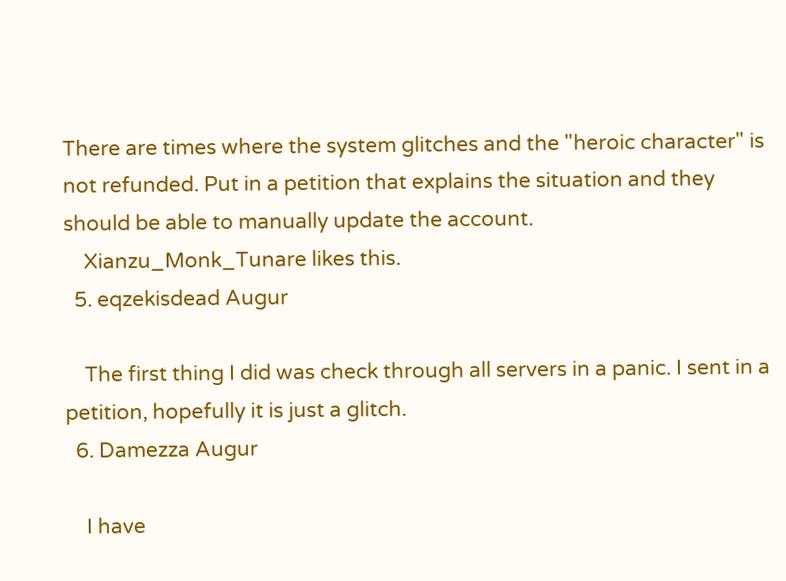There are times where the system glitches and the "heroic character" is not refunded. Put in a petition that explains the situation and they should be able to manually update the account.
    Xianzu_Monk_Tunare likes this.
  5. eqzekisdead Augur

    The first thing I did was check through all servers in a panic. I sent in a petition, hopefully it is just a glitch.
  6. Damezza Augur

    I have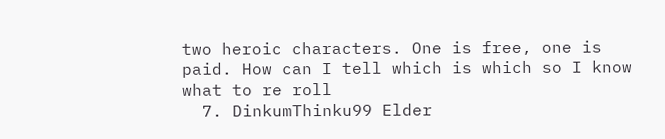two heroic characters. One is free, one is paid. How can I tell which is which so I know what to re roll
  7. DinkumThinku99 Elder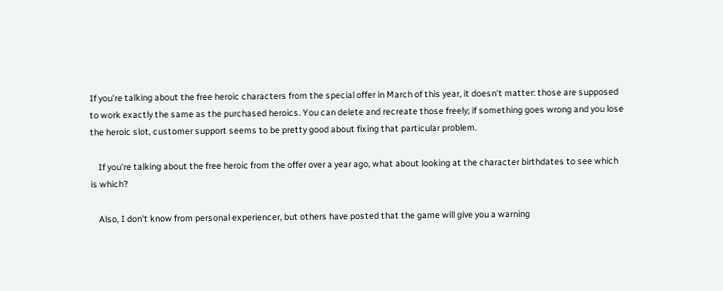If you're talking about the free heroic characters from the special offer in March of this year, it doesn't matter: those are supposed to work exactly the same as the purchased heroics. You can delete and recreate those freely; if something goes wrong and you lose the heroic slot, customer support seems to be pretty good about fixing that particular problem.

    If you're talking about the free heroic from the offer over a year ago, what about looking at the character birthdates to see which is which?

    Also, I don't know from personal experiencer, but others have posted that the game will give you a warning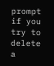prompt if you try to delete a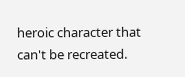heroic character that can't be recreated.